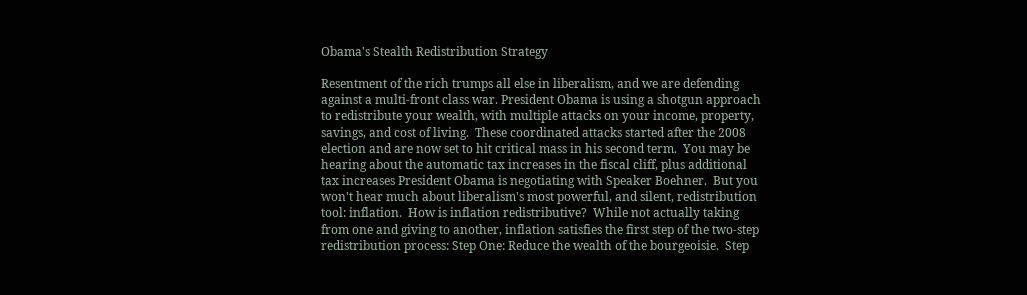Obama's Stealth Redistribution Strategy

Resentment of the rich trumps all else in liberalism, and we are defending against a multi-front class war. President Obama is using a shotgun approach to redistribute your wealth, with multiple attacks on your income, property, savings, and cost of living.  These coordinated attacks started after the 2008 election and are now set to hit critical mass in his second term.  You may be hearing about the automatic tax increases in the fiscal cliff, plus additional tax increases President Obama is negotiating with Speaker Boehner.  But you won't hear much about liberalism's most powerful, and silent, redistribution tool: inflation.  How is inflation redistributive?  While not actually taking from one and giving to another, inflation satisfies the first step of the two-step redistribution process: Step One: Reduce the wealth of the bourgeoisie.  Step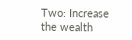Two: Increase the wealth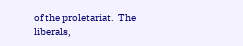of the proletariat.  The liberals,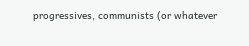progressives, communists (or whatever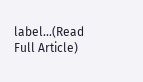label...(Read Full Article)